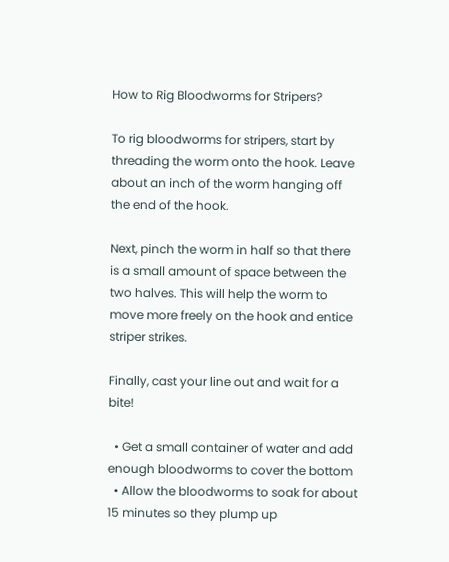How to Rig Bloodworms for Stripers?

To rig bloodworms for stripers, start by threading the worm onto the hook. Leave about an inch of the worm hanging off the end of the hook.

Next, pinch the worm in half so that there is a small amount of space between the two halves. This will help the worm to move more freely on the hook and entice striper strikes.

Finally, cast your line out and wait for a bite!

  • Get a small container of water and add enough bloodworms to cover the bottom
  • Allow the bloodworms to soak for about 15 minutes so they plump up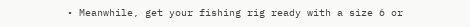• Meanwhile, get your fishing rig ready with a size 6 or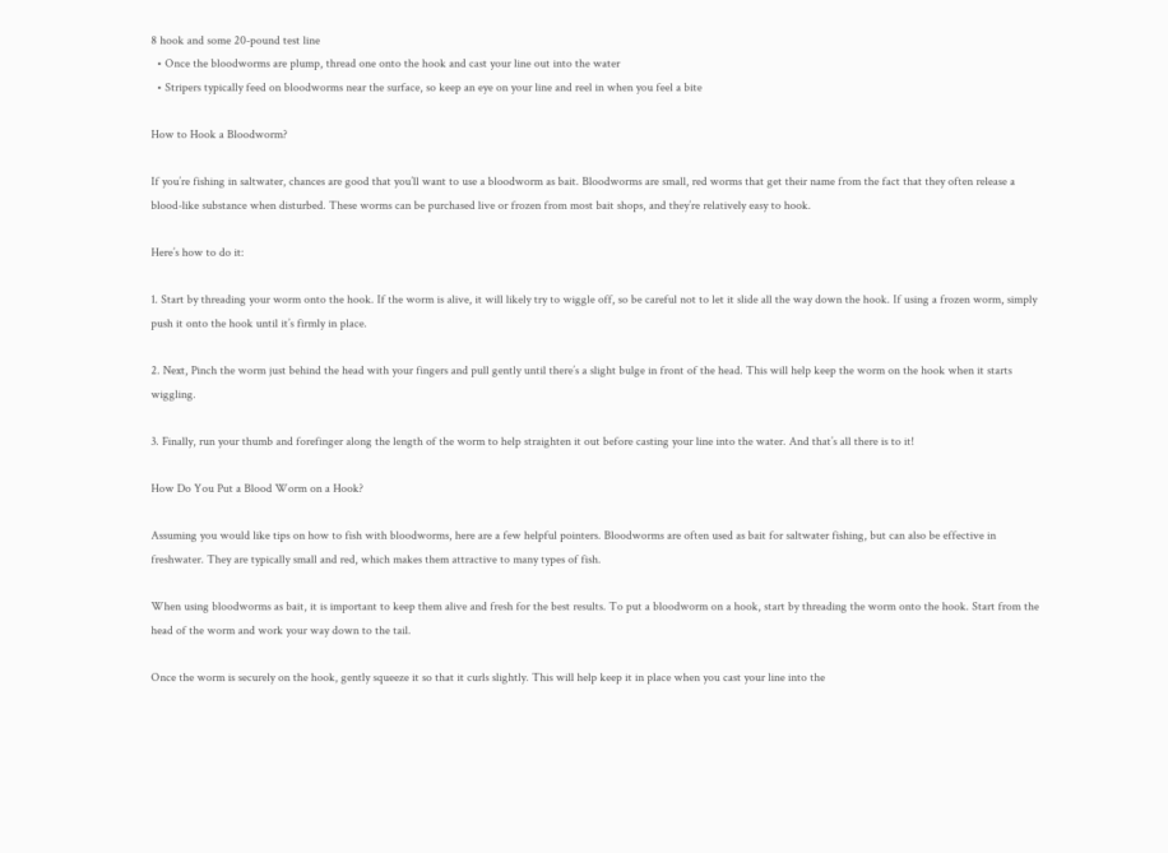8 hook and some 20-pound test line
  • Once the bloodworms are plump, thread one onto the hook and cast your line out into the water
  • Stripers typically feed on bloodworms near the surface, so keep an eye on your line and reel in when you feel a bite

How to Hook a Bloodworm?

If you’re fishing in saltwater, chances are good that you’ll want to use a bloodworm as bait. Bloodworms are small, red worms that get their name from the fact that they often release a blood-like substance when disturbed. These worms can be purchased live or frozen from most bait shops, and they’re relatively easy to hook.

Here’s how to do it:

1. Start by threading your worm onto the hook. If the worm is alive, it will likely try to wiggle off, so be careful not to let it slide all the way down the hook. If using a frozen worm, simply push it onto the hook until it’s firmly in place.

2. Next, Pinch the worm just behind the head with your fingers and pull gently until there’s a slight bulge in front of the head. This will help keep the worm on the hook when it starts wiggling.

3. Finally, run your thumb and forefinger along the length of the worm to help straighten it out before casting your line into the water. And that’s all there is to it!

How Do You Put a Blood Worm on a Hook?

Assuming you would like tips on how to fish with bloodworms, here are a few helpful pointers. Bloodworms are often used as bait for saltwater fishing, but can also be effective in freshwater. They are typically small and red, which makes them attractive to many types of fish.

When using bloodworms as bait, it is important to keep them alive and fresh for the best results. To put a bloodworm on a hook, start by threading the worm onto the hook. Start from the head of the worm and work your way down to the tail.

Once the worm is securely on the hook, gently squeeze it so that it curls slightly. This will help keep it in place when you cast your line into the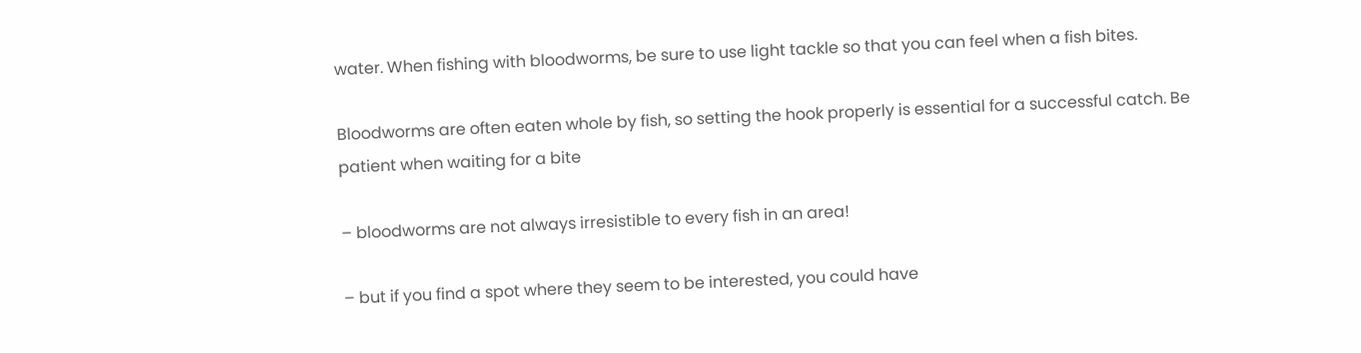water. When fishing with bloodworms, be sure to use light tackle so that you can feel when a fish bites.

Bloodworms are often eaten whole by fish, so setting the hook properly is essential for a successful catch. Be patient when waiting for a bite

– bloodworms are not always irresistible to every fish in an area!

– but if you find a spot where they seem to be interested, you could have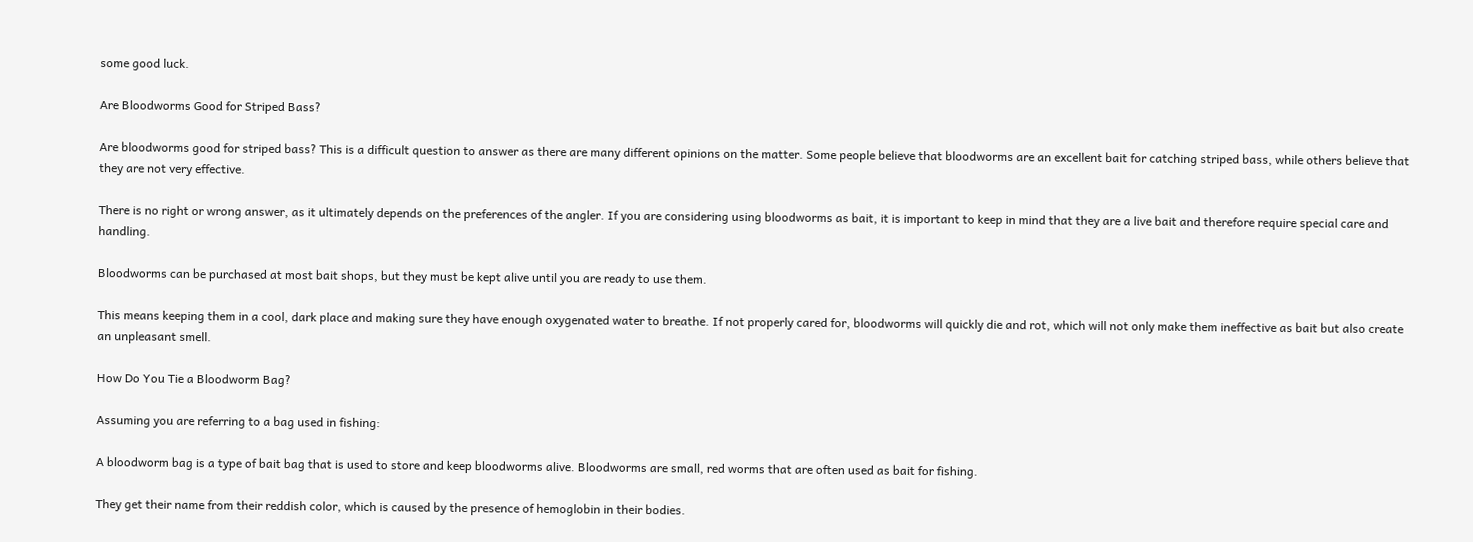some good luck.

Are Bloodworms Good for Striped Bass?

Are bloodworms good for striped bass? This is a difficult question to answer as there are many different opinions on the matter. Some people believe that bloodworms are an excellent bait for catching striped bass, while others believe that they are not very effective.

There is no right or wrong answer, as it ultimately depends on the preferences of the angler. If you are considering using bloodworms as bait, it is important to keep in mind that they are a live bait and therefore require special care and handling.

Bloodworms can be purchased at most bait shops, but they must be kept alive until you are ready to use them.

This means keeping them in a cool, dark place and making sure they have enough oxygenated water to breathe. If not properly cared for, bloodworms will quickly die and rot, which will not only make them ineffective as bait but also create an unpleasant smell.

How Do You Tie a Bloodworm Bag?

Assuming you are referring to a bag used in fishing:

A bloodworm bag is a type of bait bag that is used to store and keep bloodworms alive. Bloodworms are small, red worms that are often used as bait for fishing.

They get their name from their reddish color, which is caused by the presence of hemoglobin in their bodies.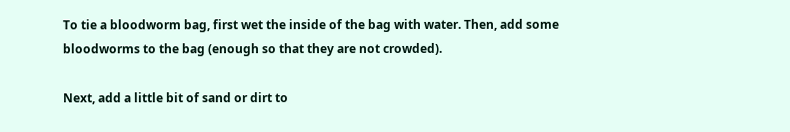To tie a bloodworm bag, first wet the inside of the bag with water. Then, add some bloodworms to the bag (enough so that they are not crowded).

Next, add a little bit of sand or dirt to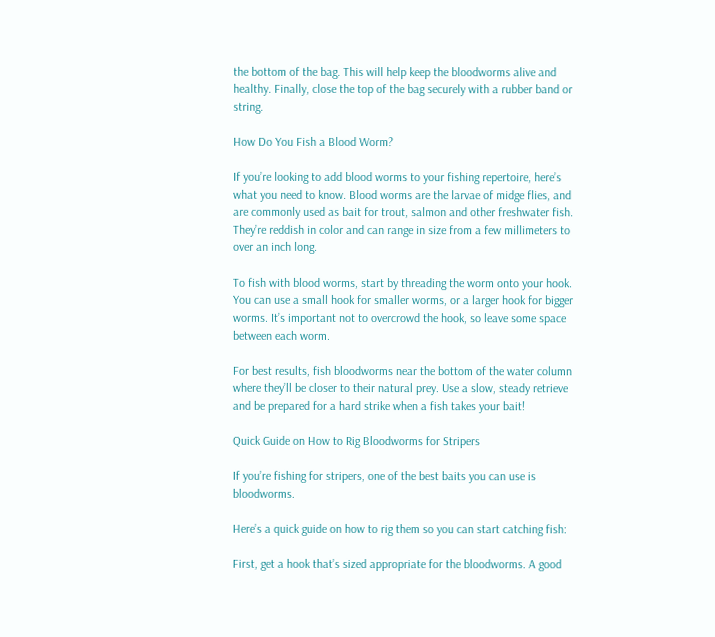the bottom of the bag. This will help keep the bloodworms alive and healthy. Finally, close the top of the bag securely with a rubber band or string.

How Do You Fish a Blood Worm?

If you’re looking to add blood worms to your fishing repertoire, here’s what you need to know. Blood worms are the larvae of midge flies, and are commonly used as bait for trout, salmon and other freshwater fish. They’re reddish in color and can range in size from a few millimeters to over an inch long.

To fish with blood worms, start by threading the worm onto your hook. You can use a small hook for smaller worms, or a larger hook for bigger worms. It’s important not to overcrowd the hook, so leave some space between each worm.

For best results, fish bloodworms near the bottom of the water column where they’ll be closer to their natural prey. Use a slow, steady retrieve and be prepared for a hard strike when a fish takes your bait!

Quick Guide on How to Rig Bloodworms for Stripers

If you’re fishing for stripers, one of the best baits you can use is bloodworms.

Here’s a quick guide on how to rig them so you can start catching fish:

First, get a hook that’s sized appropriate for the bloodworms. A good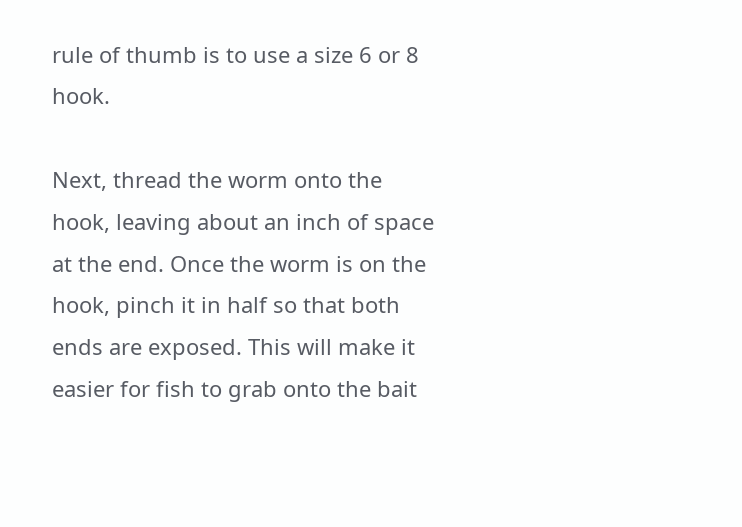rule of thumb is to use a size 6 or 8 hook.

Next, thread the worm onto the hook, leaving about an inch of space at the end. Once the worm is on the hook, pinch it in half so that both ends are exposed. This will make it easier for fish to grab onto the bait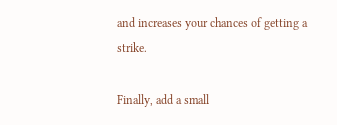and increases your chances of getting a strike.

Finally, add a small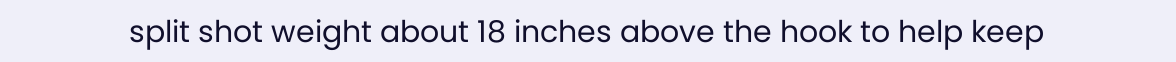split shot weight about 18 inches above the hook to help keep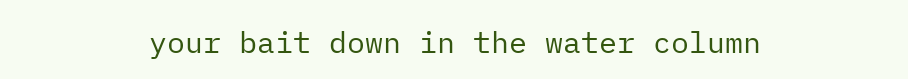your bait down in the water column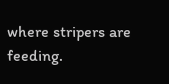where stripers are feeding.